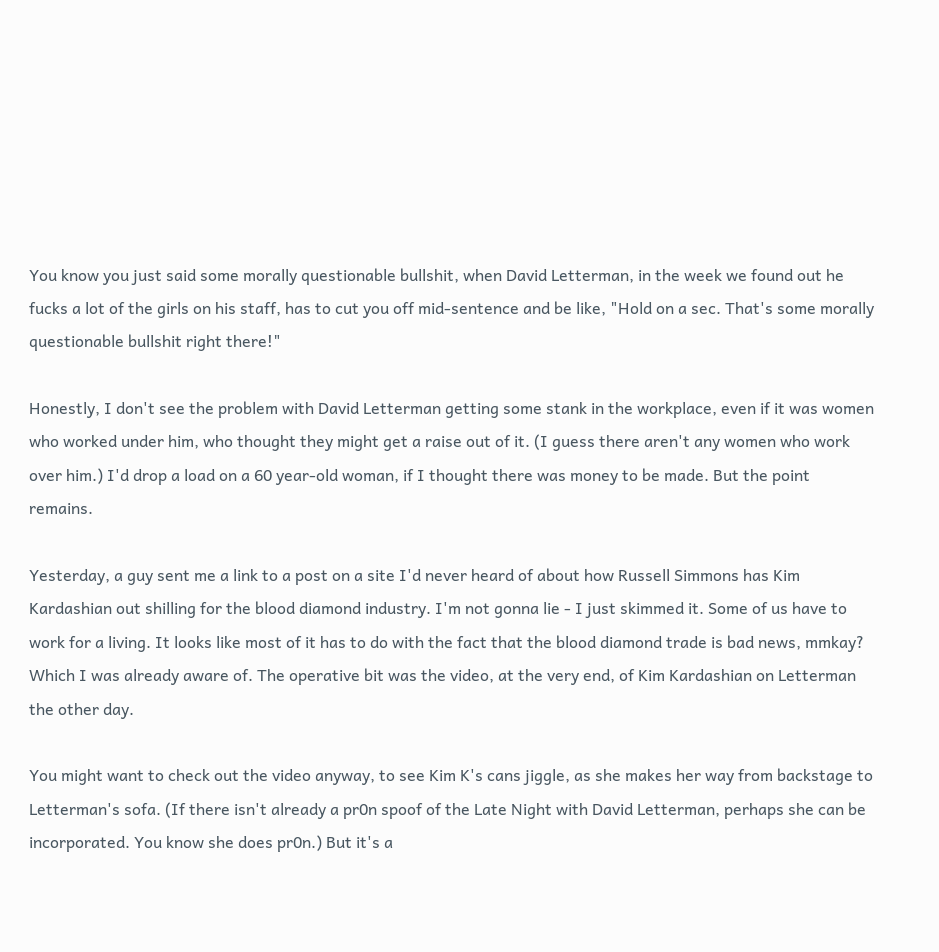You know you just said some morally questionable bullshit, when David Letterman, in the week we found out he fucks a lot of the girls on his staff, has to cut you off mid-sentence and be like, "Hold on a sec. That's some morally questionable bullshit right there!"

Honestly, I don't see the problem with David Letterman getting some stank in the workplace, even if it was women who worked under him, who thought they might get a raise out of it. (I guess there aren't any women who work over him.) I'd drop a load on a 60 year-old woman, if I thought there was money to be made. But the point remains.

Yesterday, a guy sent me a link to a post on a site I'd never heard of about how Russell Simmons has Kim Kardashian out shilling for the blood diamond industry. I'm not gonna lie - I just skimmed it. Some of us have to work for a living. It looks like most of it has to do with the fact that the blood diamond trade is bad news, mmkay? Which I was already aware of. The operative bit was the video, at the very end, of Kim Kardashian on Letterman the other day.

You might want to check out the video anyway, to see Kim K's cans jiggle, as she makes her way from backstage to Letterman's sofa. (If there isn't already a pr0n spoof of the Late Night with David Letterman, perhaps she can be incorporated. You know she does pr0n.) But it's a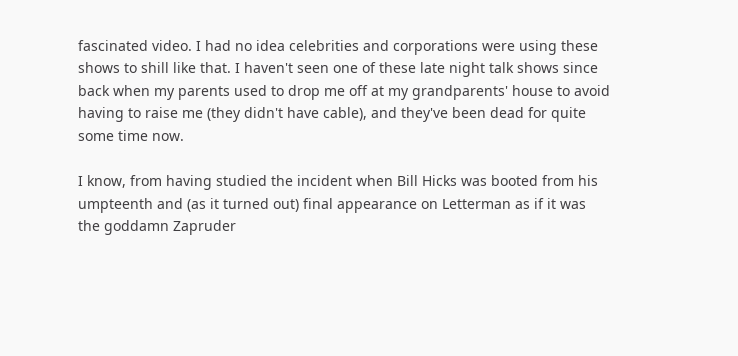fascinated video. I had no idea celebrities and corporations were using these shows to shill like that. I haven't seen one of these late night talk shows since back when my parents used to drop me off at my grandparents' house to avoid having to raise me (they didn't have cable), and they've been dead for quite some time now.

I know, from having studied the incident when Bill Hicks was booted from his umpteenth and (as it turned out) final appearance on Letterman as if it was the goddamn Zapruder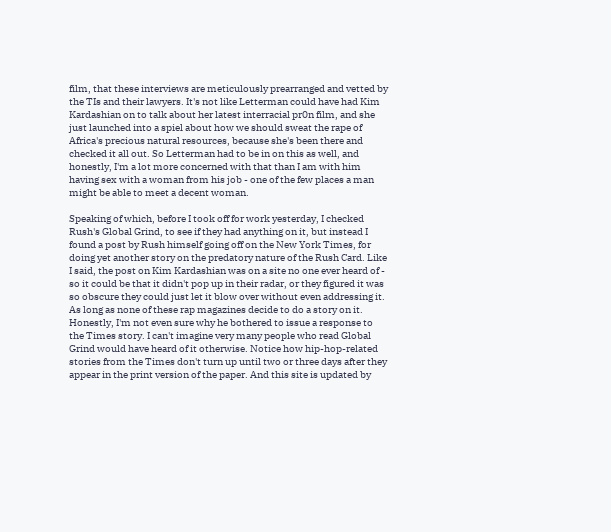film, that these interviews are meticulously prearranged and vetted by the TIs and their lawyers. It's not like Letterman could have had Kim Kardashian on to talk about her latest interracial pr0n film, and she just launched into a spiel about how we should sweat the rape of Africa's precious natural resources, because she's been there and checked it all out. So Letterman had to be in on this as well, and honestly, I'm a lot more concerned with that than I am with him having sex with a woman from his job - one of the few places a man might be able to meet a decent woman.

Speaking of which, before I took off for work yesterday, I checked Rush's Global Grind, to see if they had anything on it, but instead I found a post by Rush himself going off on the New York Times, for doing yet another story on the predatory nature of the Rush Card. Like I said, the post on Kim Kardashian was on a site no one ever heard of - so it could be that it didn't pop up in their radar, or they figured it was so obscure they could just let it blow over without even addressing it. As long as none of these rap magazines decide to do a story on it. Honestly, I'm not even sure why he bothered to issue a response to the Times story. I can't imagine very many people who read Global Grind would have heard of it otherwise. Notice how hip-hop-related stories from the Times don't turn up until two or three days after they appear in the print version of the paper. And this site is updated by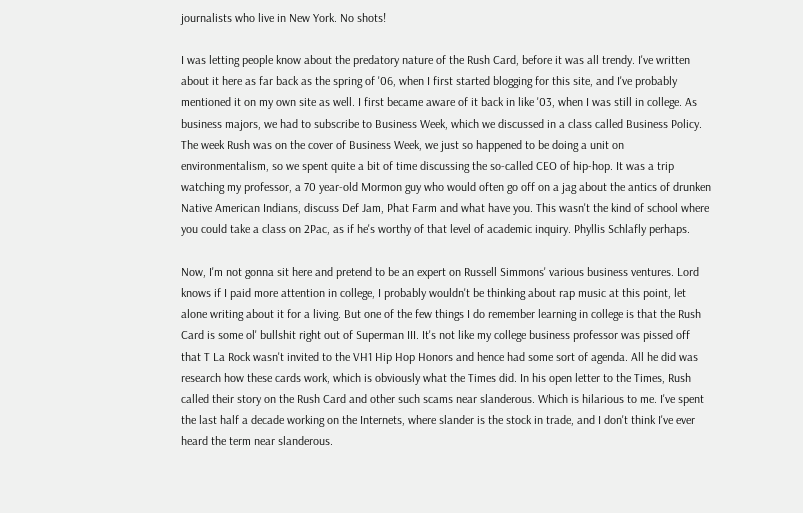journalists who live in New York. No shots!

I was letting people know about the predatory nature of the Rush Card, before it was all trendy. I've written about it here as far back as the spring of '06, when I first started blogging for this site, and I've probably mentioned it on my own site as well. I first became aware of it back in like '03, when I was still in college. As business majors, we had to subscribe to Business Week, which we discussed in a class called Business Policy. The week Rush was on the cover of Business Week, we just so happened to be doing a unit on environmentalism, so we spent quite a bit of time discussing the so-called CEO of hip-hop. It was a trip watching my professor, a 70 year-old Mormon guy who would often go off on a jag about the antics of drunken Native American Indians, discuss Def Jam, Phat Farm and what have you. This wasn't the kind of school where you could take a class on 2Pac, as if he's worthy of that level of academic inquiry. Phyllis Schlafly perhaps.

Now, I'm not gonna sit here and pretend to be an expert on Russell Simmons' various business ventures. Lord knows if I paid more attention in college, I probably wouldn't be thinking about rap music at this point, let alone writing about it for a living. But one of the few things I do remember learning in college is that the Rush Card is some ol' bullshit right out of Superman III. It's not like my college business professor was pissed off that T La Rock wasn't invited to the VH1 Hip Hop Honors and hence had some sort of agenda. All he did was research how these cards work, which is obviously what the Times did. In his open letter to the Times, Rush called their story on the Rush Card and other such scams near slanderous. Which is hilarious to me. I've spent the last half a decade working on the Internets, where slander is the stock in trade, and I don't think I've ever heard the term near slanderous.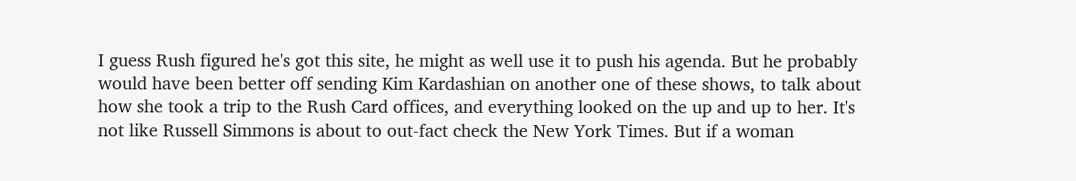I guess Rush figured he's got this site, he might as well use it to push his agenda. But he probably would have been better off sending Kim Kardashian on another one of these shows, to talk about how she took a trip to the Rush Card offices, and everything looked on the up and up to her. It's not like Russell Simmons is about to out-fact check the New York Times. But if a woman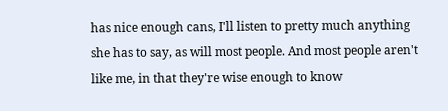has nice enough cans, I'll listen to pretty much anything she has to say, as will most people. And most people aren't like me, in that they're wise enough to know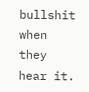bullshit when they hear it.